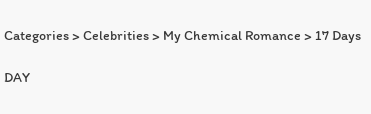Categories > Celebrities > My Chemical Romance > 17 Days

DAY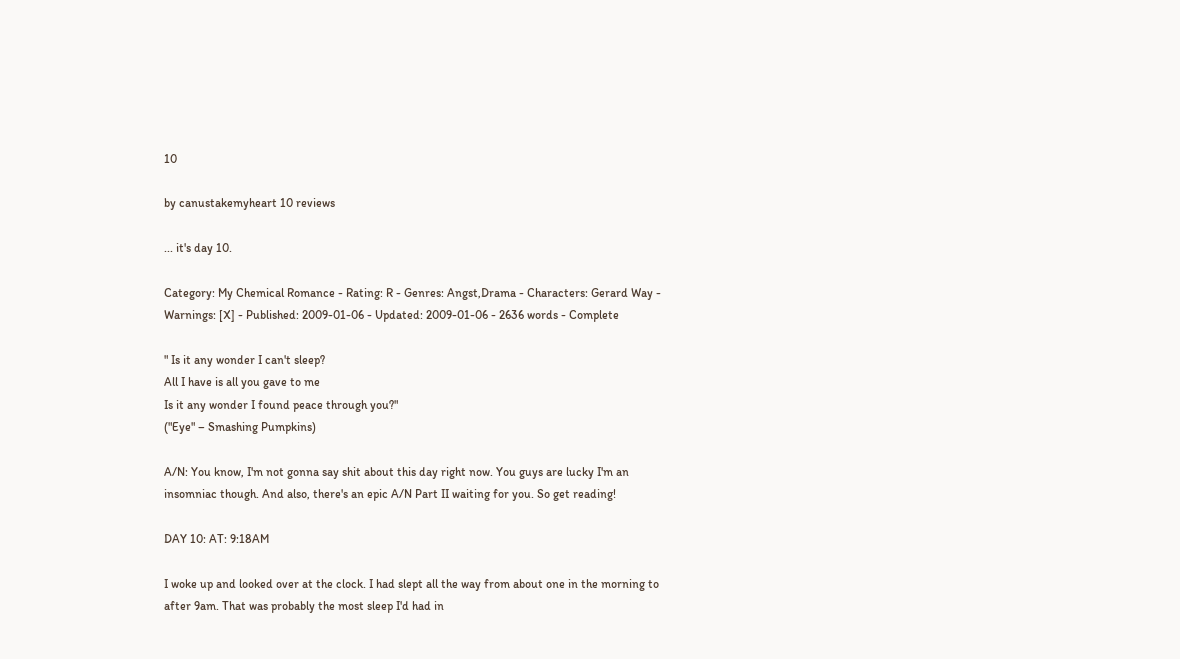10

by canustakemyheart 10 reviews

... it's day 10.

Category: My Chemical Romance - Rating: R - Genres: Angst,Drama - Characters: Gerard Way - Warnings: [X] - Published: 2009-01-06 - Updated: 2009-01-06 - 2636 words - Complete

" Is it any wonder I can't sleep?
All I have is all you gave to me
Is it any wonder I found peace through you?"
("Eye" – Smashing Pumpkins)

A/N: You know, I'm not gonna say shit about this day right now. You guys are lucky I'm an insomniac though. And also, there's an epic A/N Part II waiting for you. So get reading!

DAY 10: AT: 9:18AM

I woke up and looked over at the clock. I had slept all the way from about one in the morning to after 9am. That was probably the most sleep I'd had in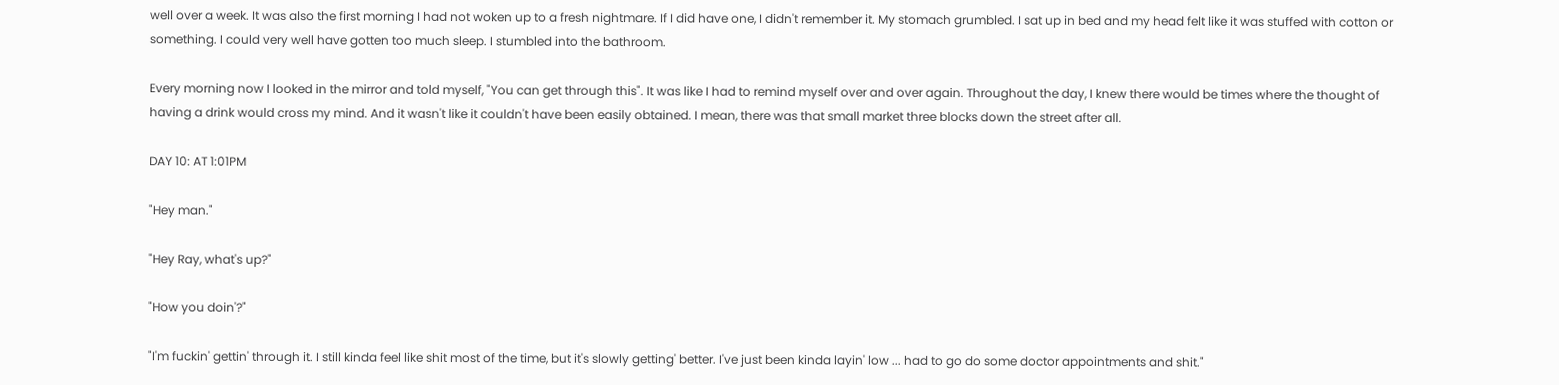well over a week. It was also the first morning I had not woken up to a fresh nightmare. If I did have one, I didn't remember it. My stomach grumbled. I sat up in bed and my head felt like it was stuffed with cotton or something. I could very well have gotten too much sleep. I stumbled into the bathroom.

Every morning now I looked in the mirror and told myself, "You can get through this". It was like I had to remind myself over and over again. Throughout the day, I knew there would be times where the thought of having a drink would cross my mind. And it wasn't like it couldn't have been easily obtained. I mean, there was that small market three blocks down the street after all.

DAY 10: AT 1:01PM

"Hey man."

"Hey Ray, what's up?"

"How you doin'?"

"I'm fuckin' gettin' through it. I still kinda feel like shit most of the time, but it's slowly getting' better. I've just been kinda layin' low ... had to go do some doctor appointments and shit."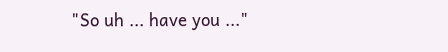"So uh ... have you ..."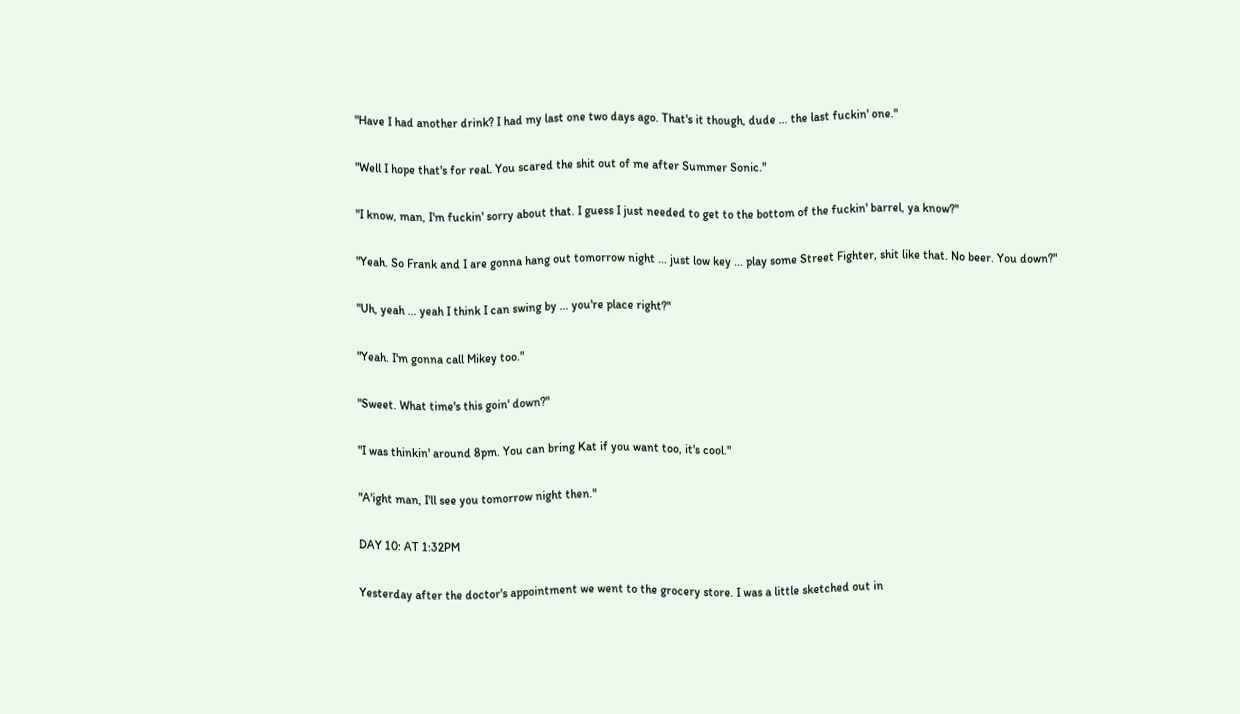"Have I had another drink? I had my last one two days ago. That's it though, dude ... the last fuckin' one."

"Well I hope that's for real. You scared the shit out of me after Summer Sonic."

"I know, man, I'm fuckin' sorry about that. I guess I just needed to get to the bottom of the fuckin' barrel, ya know?"

"Yeah. So Frank and I are gonna hang out tomorrow night ... just low key ... play some Street Fighter, shit like that. No beer. You down?"

"Uh, yeah ... yeah I think I can swing by ... you're place right?"

"Yeah. I'm gonna call Mikey too."

"Sweet. What time's this goin' down?"

"I was thinkin' around 8pm. You can bring Kat if you want too, it's cool."

"A'ight man, I'll see you tomorrow night then."

DAY 10: AT 1:32PM

Yesterday after the doctor's appointment we went to the grocery store. I was a little sketched out in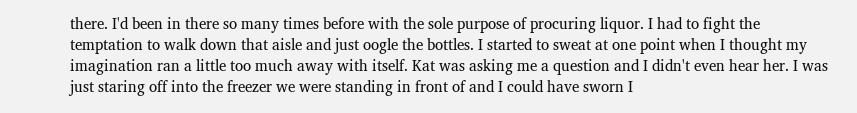there. I'd been in there so many times before with the sole purpose of procuring liquor. I had to fight the temptation to walk down that aisle and just oogle the bottles. I started to sweat at one point when I thought my imagination ran a little too much away with itself. Kat was asking me a question and I didn't even hear her. I was just staring off into the freezer we were standing in front of and I could have sworn I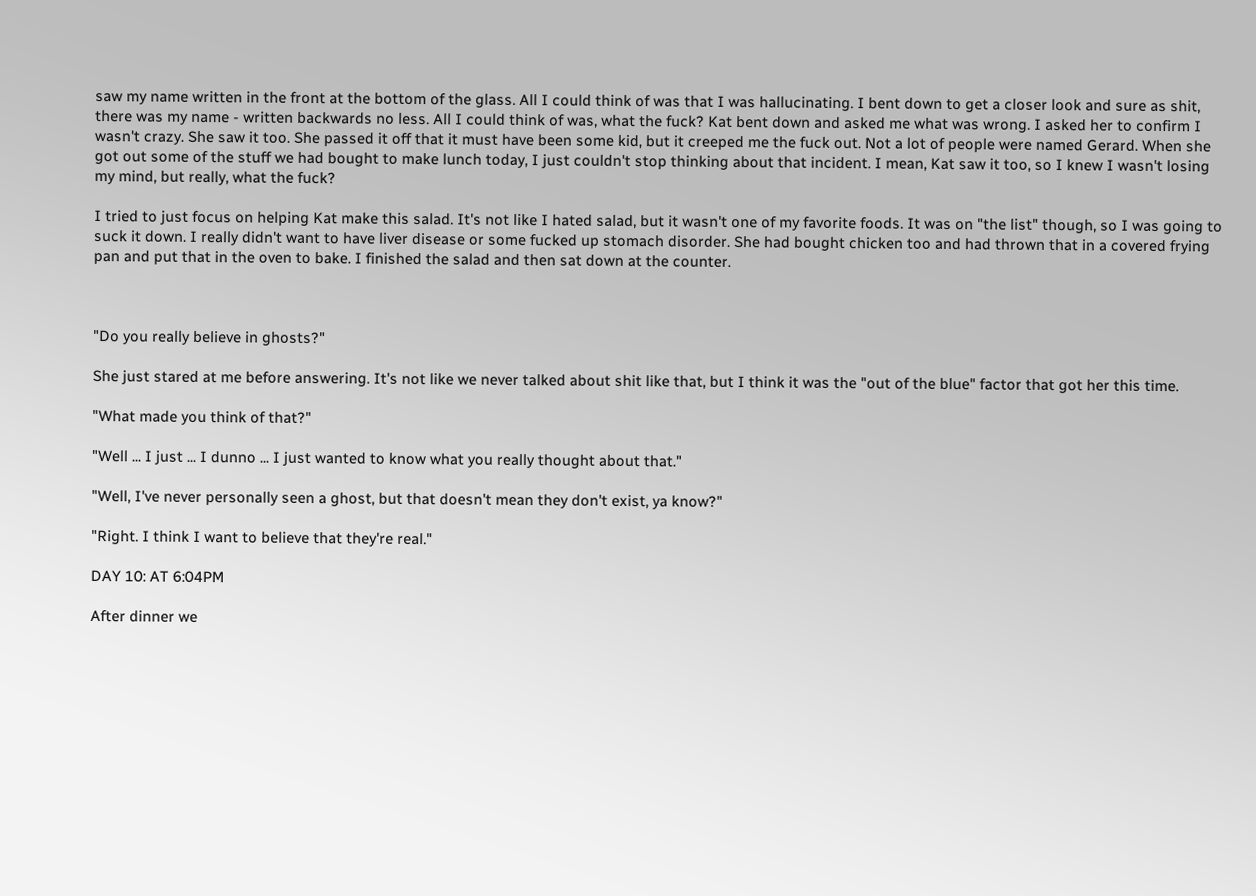saw my name written in the front at the bottom of the glass. All I could think of was that I was hallucinating. I bent down to get a closer look and sure as shit, there was my name - written backwards no less. All I could think of was, what the fuck? Kat bent down and asked me what was wrong. I asked her to confirm I wasn't crazy. She saw it too. She passed it off that it must have been some kid, but it creeped me the fuck out. Not a lot of people were named Gerard. When she got out some of the stuff we had bought to make lunch today, I just couldn't stop thinking about that incident. I mean, Kat saw it too, so I knew I wasn't losing my mind, but really, what the fuck?

I tried to just focus on helping Kat make this salad. It's not like I hated salad, but it wasn't one of my favorite foods. It was on "the list" though, so I was going to suck it down. I really didn't want to have liver disease or some fucked up stomach disorder. She had bought chicken too and had thrown that in a covered frying pan and put that in the oven to bake. I finished the salad and then sat down at the counter.



"Do you really believe in ghosts?"

She just stared at me before answering. It's not like we never talked about shit like that, but I think it was the "out of the blue" factor that got her this time.

"What made you think of that?"

"Well ... I just ... I dunno ... I just wanted to know what you really thought about that."

"Well, I've never personally seen a ghost, but that doesn't mean they don't exist, ya know?"

"Right. I think I want to believe that they're real."

DAY 10: AT 6:04PM

After dinner we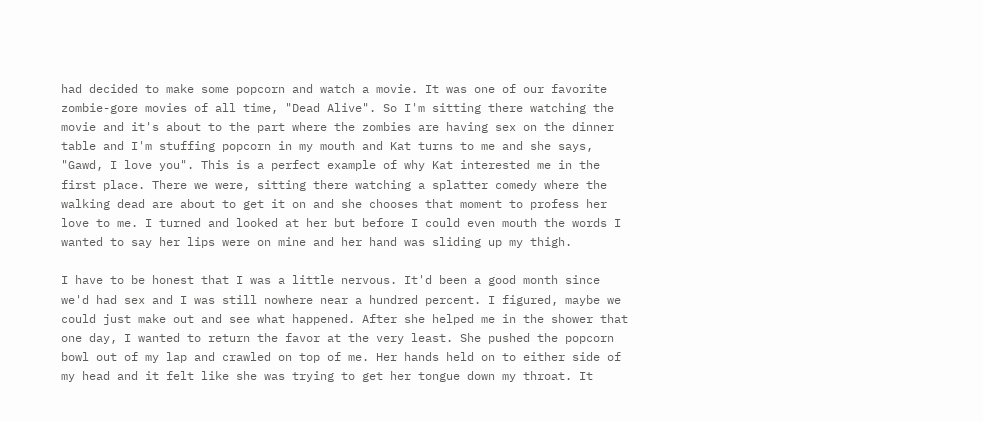had decided to make some popcorn and watch a movie. It was one of our favorite zombie-gore movies of all time, "Dead Alive". So I'm sitting there watching the movie and it's about to the part where the zombies are having sex on the dinner table and I'm stuffing popcorn in my mouth and Kat turns to me and she says, "Gawd, I love you". This is a perfect example of why Kat interested me in the first place. There we were, sitting there watching a splatter comedy where the walking dead are about to get it on and she chooses that moment to profess her love to me. I turned and looked at her but before I could even mouth the words I wanted to say her lips were on mine and her hand was sliding up my thigh.

I have to be honest that I was a little nervous. It'd been a good month since we'd had sex and I was still nowhere near a hundred percent. I figured, maybe we could just make out and see what happened. After she helped me in the shower that one day, I wanted to return the favor at the very least. She pushed the popcorn bowl out of my lap and crawled on top of me. Her hands held on to either side of my head and it felt like she was trying to get her tongue down my throat. It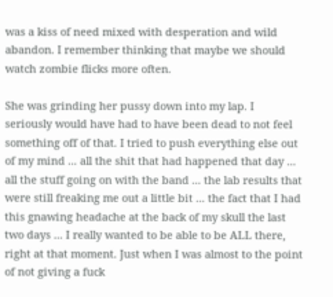was a kiss of need mixed with desperation and wild abandon. I remember thinking that maybe we should watch zombie flicks more often.

She was grinding her pussy down into my lap. I seriously would have had to have been dead to not feel something off of that. I tried to push everything else out of my mind ... all the shit that had happened that day ... all the stuff going on with the band ... the lab results that were still freaking me out a little bit ... the fact that I had this gnawing headache at the back of my skull the last two days ... I really wanted to be able to be ALL there, right at that moment. Just when I was almost to the point of not giving a fuck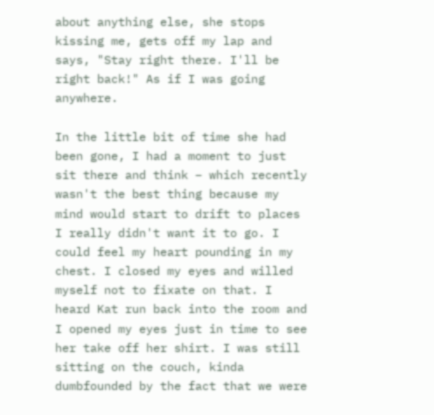about anything else, she stops kissing me, gets off my lap and says, "Stay right there. I'll be right back!" As if I was going anywhere.

In the little bit of time she had been gone, I had a moment to just sit there and think – which recently wasn't the best thing because my mind would start to drift to places I really didn't want it to go. I could feel my heart pounding in my chest. I closed my eyes and willed myself not to fixate on that. I heard Kat run back into the room and I opened my eyes just in time to see her take off her shirt. I was still sitting on the couch, kinda dumbfounded by the fact that we were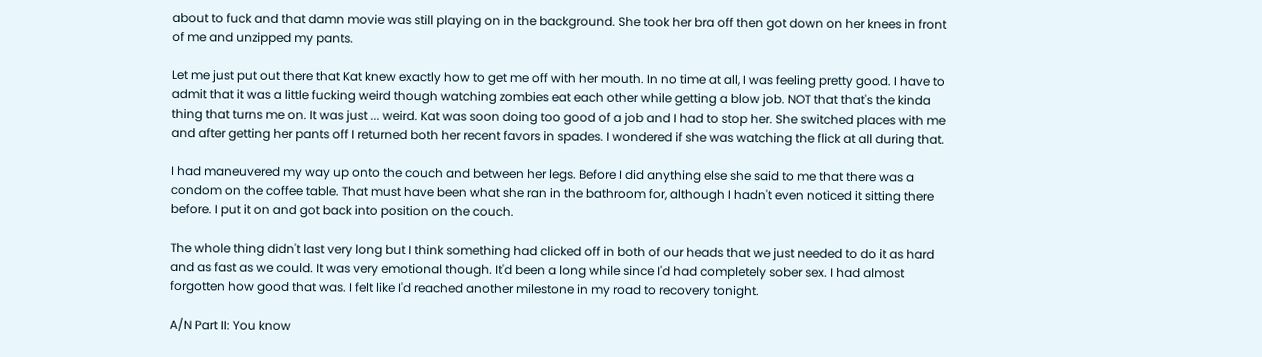about to fuck and that damn movie was still playing on in the background. She took her bra off then got down on her knees in front of me and unzipped my pants.

Let me just put out there that Kat knew exactly how to get me off with her mouth. In no time at all, I was feeling pretty good. I have to admit that it was a little fucking weird though watching zombies eat each other while getting a blow job. NOT that that's the kinda thing that turns me on. It was just ... weird. Kat was soon doing too good of a job and I had to stop her. She switched places with me and after getting her pants off I returned both her recent favors in spades. I wondered if she was watching the flick at all during that.

I had maneuvered my way up onto the couch and between her legs. Before I did anything else she said to me that there was a condom on the coffee table. That must have been what she ran in the bathroom for, although I hadn't even noticed it sitting there before. I put it on and got back into position on the couch.

The whole thing didn't last very long but I think something had clicked off in both of our heads that we just needed to do it as hard and as fast as we could. It was very emotional though. It'd been a long while since I'd had completely sober sex. I had almost forgotten how good that was. I felt like I'd reached another milestone in my road to recovery tonight.

A/N Part II: You know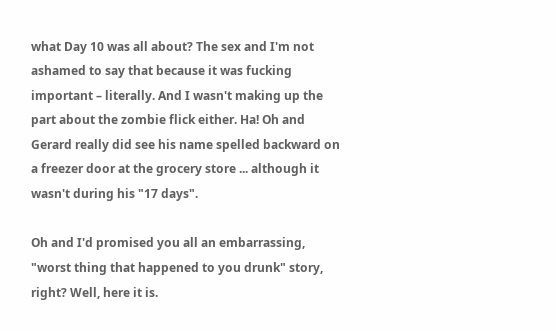what Day 10 was all about? The sex and I'm not ashamed to say that because it was fucking important – literally. And I wasn't making up the part about the zombie flick either. Ha! Oh and Gerard really did see his name spelled backward on a freezer door at the grocery store ... although it wasn't during his "17 days".

Oh and I'd promised you all an embarrassing, "worst thing that happened to you drunk" story, right? Well, here it is.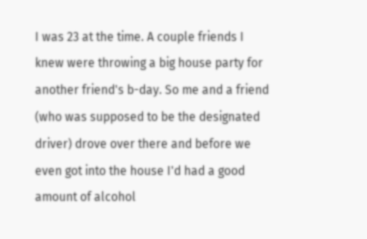I was 23 at the time. A couple friends I knew were throwing a big house party for another friend's b-day. So me and a friend (who was supposed to be the designated driver) drove over there and before we even got into the house I'd had a good amount of alcohol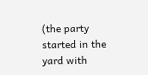(the party started in the yard with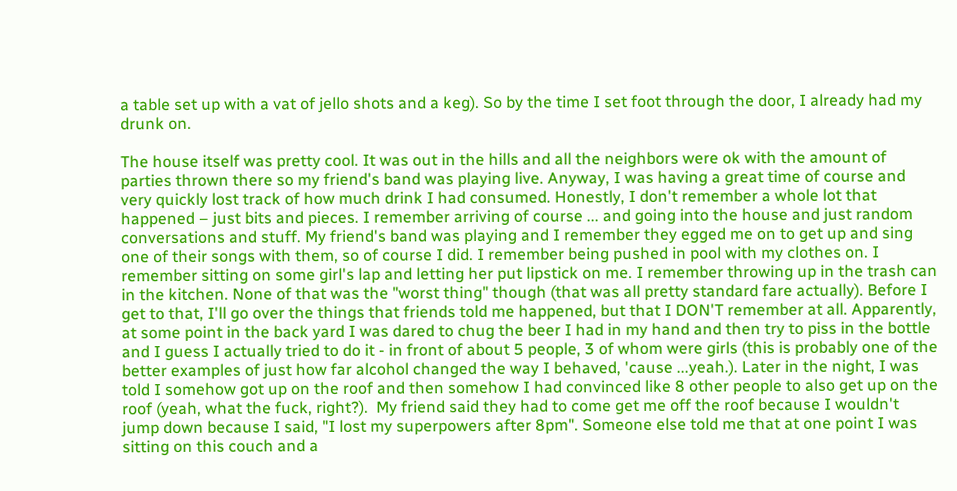a table set up with a vat of jello shots and a keg). So by the time I set foot through the door, I already had my drunk on.

The house itself was pretty cool. It was out in the hills and all the neighbors were ok with the amount of parties thrown there so my friend's band was playing live. Anyway, I was having a great time of course and very quickly lost track of how much drink I had consumed. Honestly, I don't remember a whole lot that happened – just bits and pieces. I remember arriving of course ... and going into the house and just random conversations and stuff. My friend's band was playing and I remember they egged me on to get up and sing one of their songs with them, so of course I did. I remember being pushed in pool with my clothes on. I remember sitting on some girl's lap and letting her put lipstick on me. I remember throwing up in the trash can in the kitchen. None of that was the "worst thing" though (that was all pretty standard fare actually). Before I get to that, I'll go over the things that friends told me happened, but that I DON'T remember at all. Apparently, at some point in the back yard I was dared to chug the beer I had in my hand and then try to piss in the bottle and I guess I actually tried to do it - in front of about 5 people, 3 of whom were girls (this is probably one of the better examples of just how far alcohol changed the way I behaved, 'cause ...yeah.). Later in the night, I was told I somehow got up on the roof and then somehow I had convinced like 8 other people to also get up on the roof (yeah, what the fuck, right?).  My friend said they had to come get me off the roof because I wouldn't jump down because I said, "I lost my superpowers after 8pm". Someone else told me that at one point I was sitting on this couch and a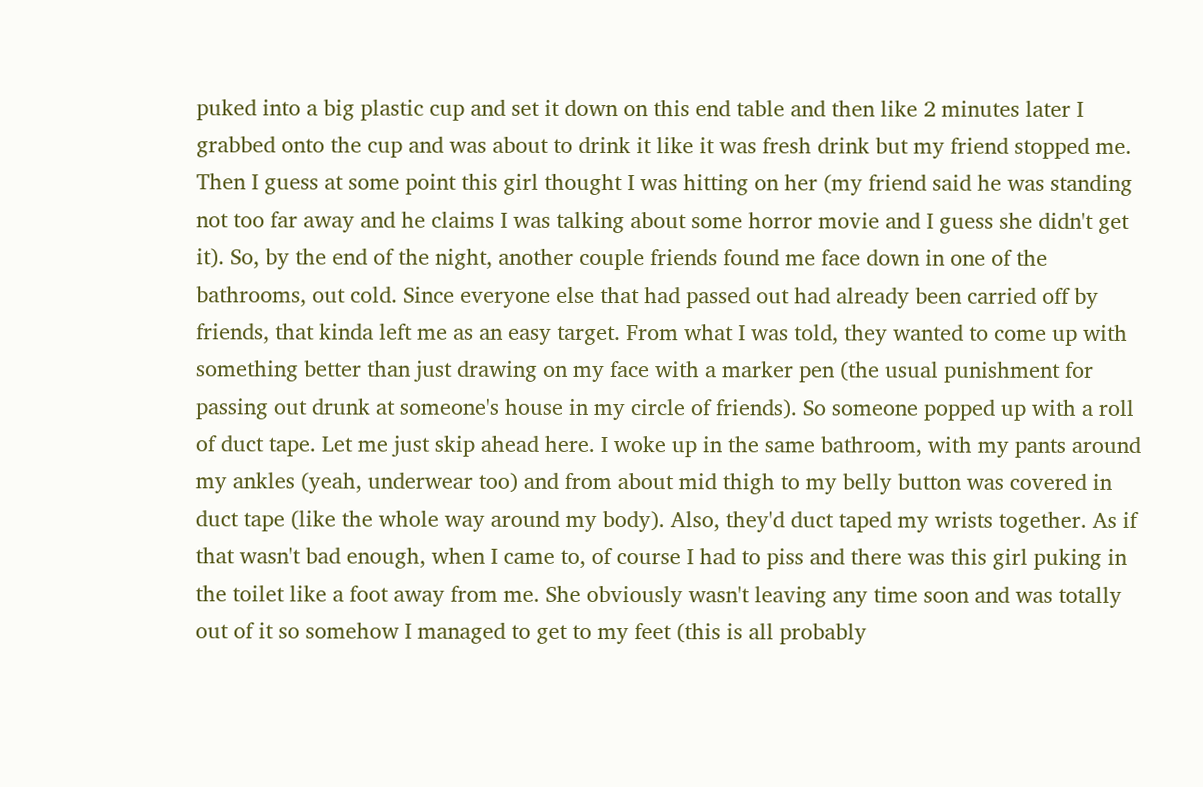puked into a big plastic cup and set it down on this end table and then like 2 minutes later I grabbed onto the cup and was about to drink it like it was fresh drink but my friend stopped me. Then I guess at some point this girl thought I was hitting on her (my friend said he was standing not too far away and he claims I was talking about some horror movie and I guess she didn't get it). So, by the end of the night, another couple friends found me face down in one of the bathrooms, out cold. Since everyone else that had passed out had already been carried off by friends, that kinda left me as an easy target. From what I was told, they wanted to come up with something better than just drawing on my face with a marker pen (the usual punishment for passing out drunk at someone's house in my circle of friends). So someone popped up with a roll of duct tape. Let me just skip ahead here. I woke up in the same bathroom, with my pants around my ankles (yeah, underwear too) and from about mid thigh to my belly button was covered in duct tape (like the whole way around my body). Also, they'd duct taped my wrists together. As if that wasn't bad enough, when I came to, of course I had to piss and there was this girl puking in the toilet like a foot away from me. She obviously wasn't leaving any time soon and was totally out of it so somehow I managed to get to my feet (this is all probably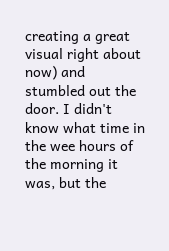creating a great visual right about now) and stumbled out the door. I didn't know what time in the wee hours of the morning it was, but the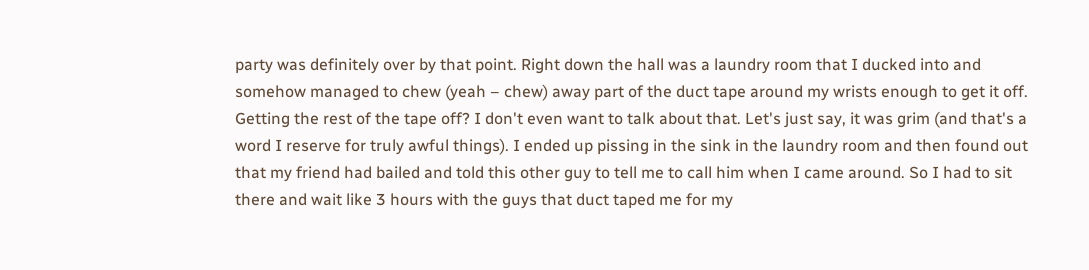party was definitely over by that point. Right down the hall was a laundry room that I ducked into and somehow managed to chew (yeah – chew) away part of the duct tape around my wrists enough to get it off. Getting the rest of the tape off? I don't even want to talk about that. Let's just say, it was grim (and that's a word I reserve for truly awful things). I ended up pissing in the sink in the laundry room and then found out that my friend had bailed and told this other guy to tell me to call him when I came around. So I had to sit there and wait like 3 hours with the guys that duct taped me for my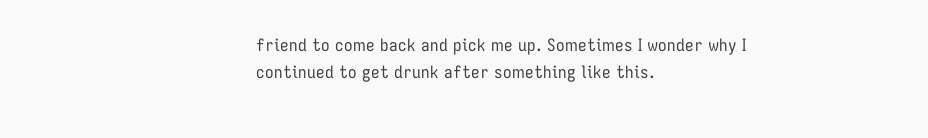friend to come back and pick me up. Sometimes I wonder why I continued to get drunk after something like this.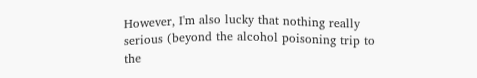However, I'm also lucky that nothing really serious (beyond the alcohol poisoning trip to the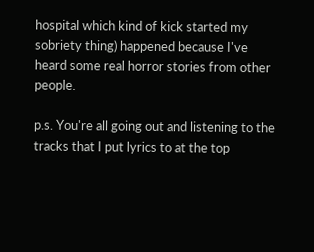hospital which kind of kick started my sobriety thing) happened because I've heard some real horror stories from other people.

p.s. You're all going out and listening to the tracks that I put lyrics to at the top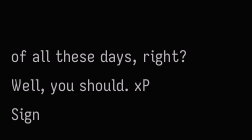of all these days, right? Well, you should. xP
Sign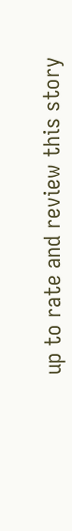up to rate and review this story